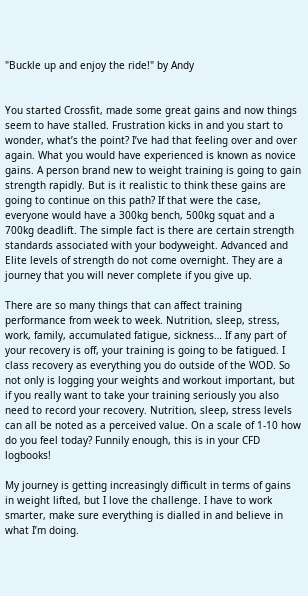"Buckle up and enjoy the ride!" by Andy


You started Crossfit, made some great gains and now things seem to have stalled. Frustration kicks in and you start to wonder, what’s the point? I’ve had that feeling over and over again. What you would have experienced is known as novice gains. A person brand new to weight training is going to gain strength rapidly. But is it realistic to think these gains are going to continue on this path? If that were the case, everyone would have a 300kg bench, 500kg squat and a 700kg deadlift. The simple fact is there are certain strength standards associated with your bodyweight. Advanced and Elite levels of strength do not come overnight. They are a journey that you will never complete if you give up.

There are so many things that can affect training performance from week to week. Nutrition, sleep, stress, work, family, accumulated fatigue, sickness… If any part of your recovery is off, your training is going to be fatigued. I class recovery as everything you do outside of the WOD. So not only is logging your weights and workout important, but if you really want to take your training seriously you also need to record your recovery. Nutrition, sleep, stress levels can all be noted as a perceived value. On a scale of 1-10 how do you feel today? Funnily enough, this is in your CFD logbooks!

My journey is getting increasingly difficult in terms of gains in weight lifted, but I love the challenge. I have to work smarter, make sure everything is dialled in and believe in what I’m doing.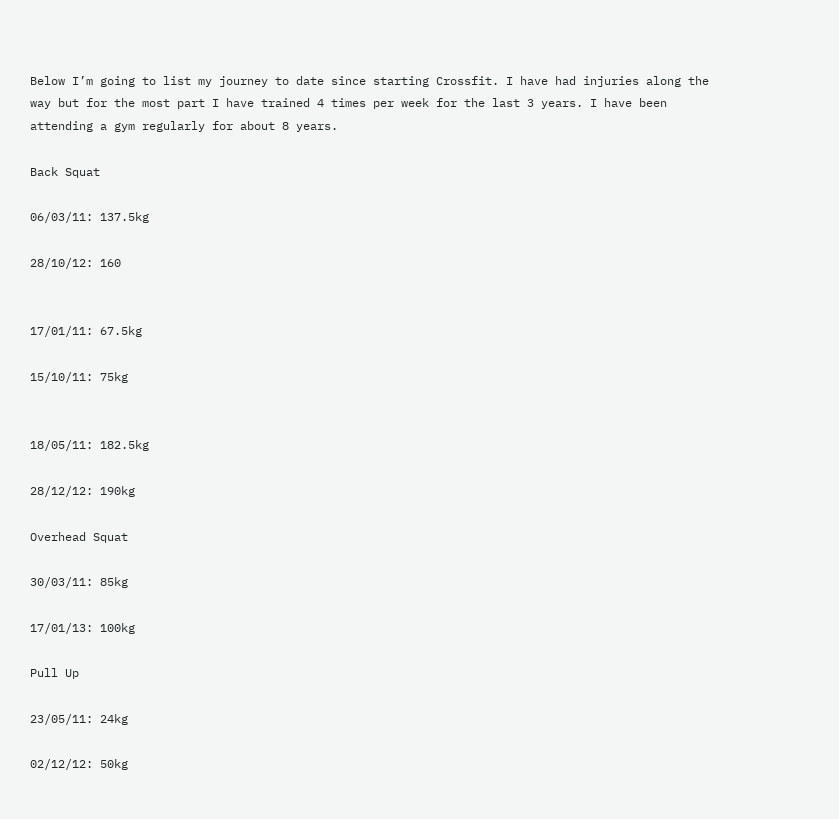Below I’m going to list my journey to date since starting Crossfit. I have had injuries along the way but for the most part I have trained 4 times per week for the last 3 years. I have been attending a gym regularly for about 8 years.

Back Squat

06/03/11: 137.5kg

28/10/12: 160


17/01/11: 67.5kg

15/10/11: 75kg


18/05/11: 182.5kg

28/12/12: 190kg

Overhead Squat

30/03/11: 85kg

17/01/13: 100kg

Pull Up

23/05/11: 24kg

02/12/12: 50kg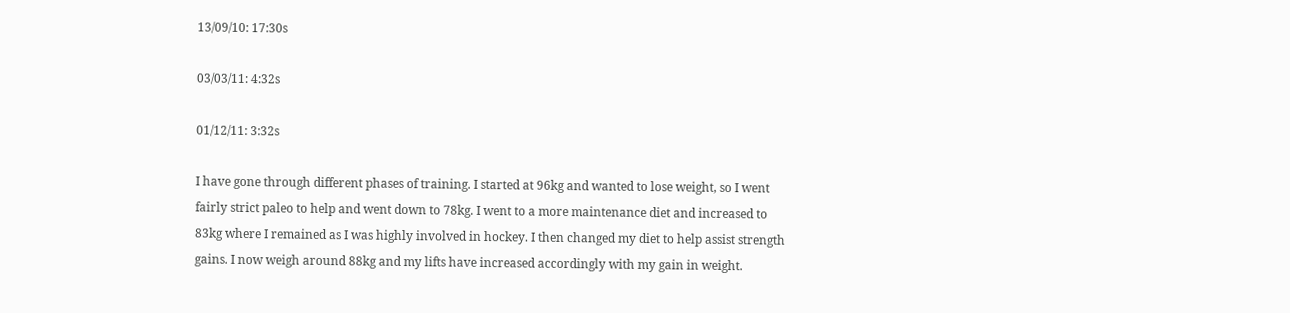13/09/10: 17:30s

03/03/11: 4:32s

01/12/11: 3:32s

I have gone through different phases of training. I started at 96kg and wanted to lose weight, so I went fairly strict paleo to help and went down to 78kg. I went to a more maintenance diet and increased to 83kg where I remained as I was highly involved in hockey. I then changed my diet to help assist strength gains. I now weigh around 88kg and my lifts have increased accordingly with my gain in weight.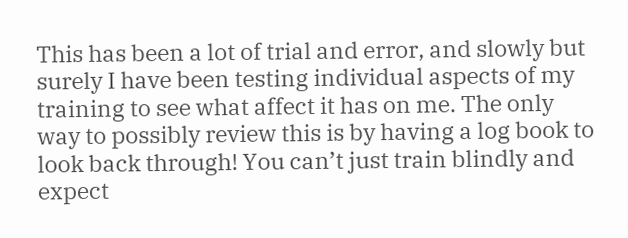This has been a lot of trial and error, and slowly but surely I have been testing individual aspects of my training to see what affect it has on me. The only way to possibly review this is by having a log book to look back through! You can’t just train blindly and expect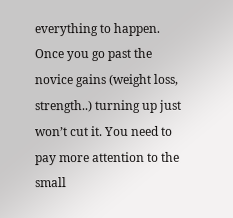everything to happen. Once you go past the novice gains (weight loss, strength..) turning up just won’t cut it. You need to pay more attention to the small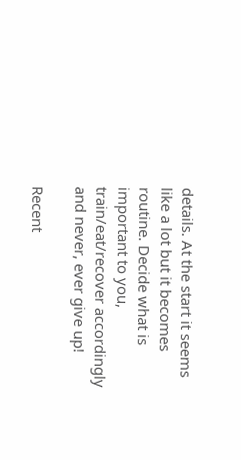details. At the start it seems like a lot but it becomes routine. Decide what is important to you, train/eat/recover accordingly and never, ever give up!

Recent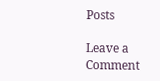Posts

Leave a Comment